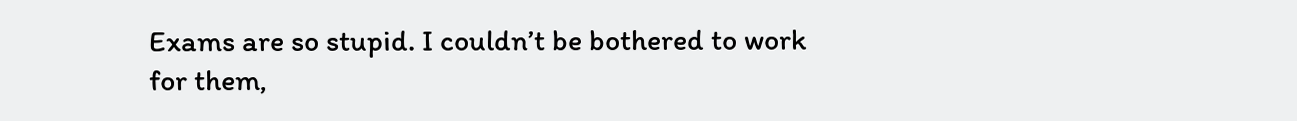Exams are so stupid. I couldn’t be bothered to work for them,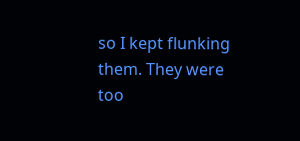so I kept flunking them. They were too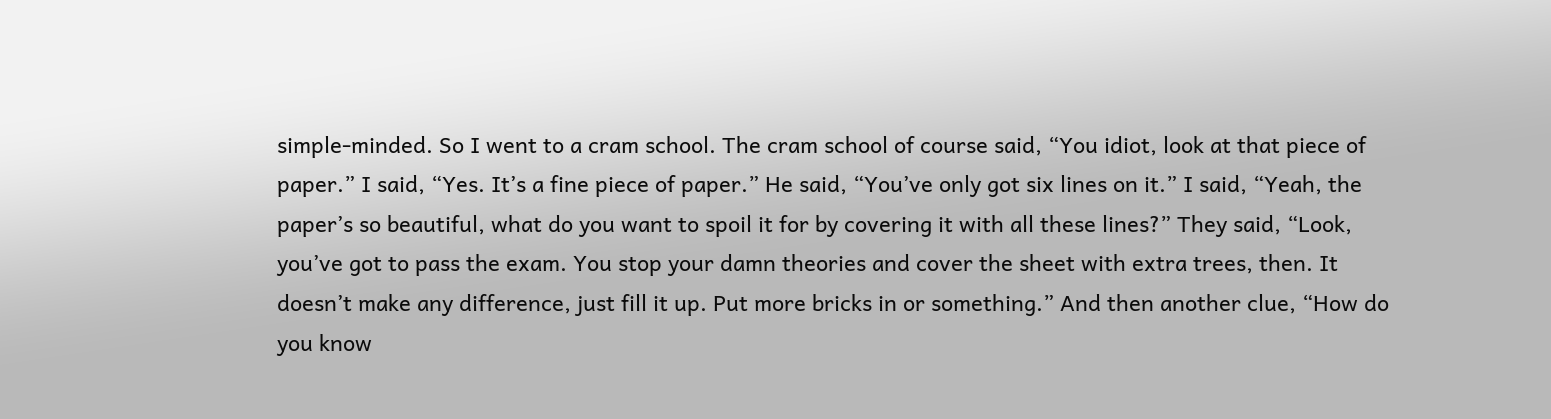simple-minded. So I went to a cram school. The cram school of course said, “You idiot, look at that piece of paper.” I said, “Yes. It’s a fine piece of paper.” He said, “You’ve only got six lines on it.” I said, “Yeah, the paper’s so beautiful, what do you want to spoil it for by covering it with all these lines?” They said, “Look, you’ve got to pass the exam. You stop your damn theories and cover the sheet with extra trees, then. It doesn’t make any difference, just fill it up. Put more bricks in or something.” And then another clue, “How do you know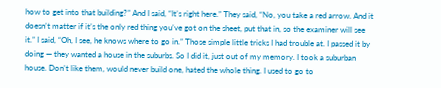how to get into that building?” And I said, “It’s right here.” They said, “No, you take a red arrow. And it doesn’t matter if it’s the only red thing you’ve got on the sheet, put that in, so the examiner will see it.” I said, “Oh, I see, he knows where to go in.” Those simple little tricks I had trouble at. I passed it by doing — they wanted a house in the suburbs. So I did it, just out of my memory. I took a suburban house. Don’t like them, would never build one, hated the whole thing. I used to go to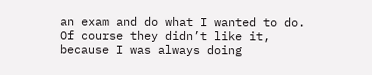an exam and do what I wanted to do. Of course they didn’t like it, because I was always doing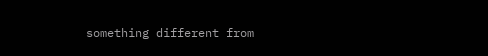something different from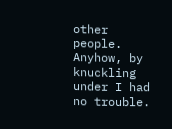other people. Anyhow, by knuckling under I had no trouble.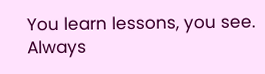You learn lessons, you see. Always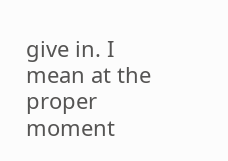give in. I mean at the proper moment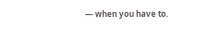— when you have to.